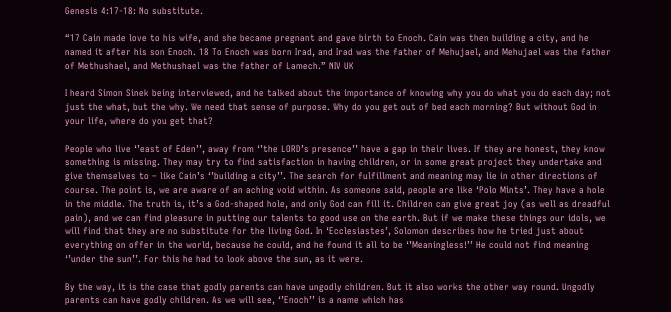Genesis 4:17-18: No substitute.

“17 Cain made love to his wife, and she became pregnant and gave birth to Enoch. Cain was then building a city, and he named it after his son Enoch. 18 To Enoch was born Irad, and Irad was the father of Mehujael, and Mehujael was the father of Methushael, and Methushael was the father of Lamech.” NIV UK

I heard Simon Sinek being interviewed, and he talked about the importance of knowing why you do what you do each day; not just the what, but the why. We need that sense of purpose. Why do you get out of bed each morning? But without God in your life, where do you get that?

People who live ‘’east of Eden’’, away from ‘’the LORD’s presence’’ have a gap in their lives. If they are honest, they know something is missing. They may try to find satisfaction in having children, or in some great project they undertake and give themselves to – like Cain’s ‘’building a city’’. The search for fulfillment and meaning may lie in other directions of course. The point is, we are aware of an aching void within. As someone said, people are like ‘Polo Mints’. They have a hole in the middle. The truth is, it’s a God-shaped hole, and only God can fill it. Children can give great joy (as well as dreadful pain), and we can find pleasure in putting our talents to good use on the earth. But if we make these things our idols, we will find that they are no substitute for the living God. In ‘Ecclesiastes’, Solomon describes how he tried just about everything on offer in the world, because he could, and he found it all to be ‘’Meaningless!’’ He could not find meaning ‘’under the sun’’. For this he had to look above the sun, as it were.

By the way, it is the case that godly parents can have ungodly children. But it also works the other way round. Ungodly parents can have godly children. As we will see, ‘’Enoch’’ is a name which has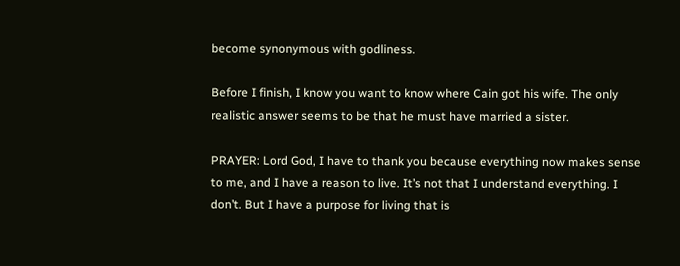become synonymous with godliness.

Before I finish, I know you want to know where Cain got his wife. The only realistic answer seems to be that he must have married a sister.

PRAYER: Lord God, I have to thank you because everything now makes sense to me, and I have a reason to live. It’s not that I understand everything. I don’t. But I have a purpose for living that is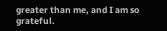greater than me, and I am so grateful.